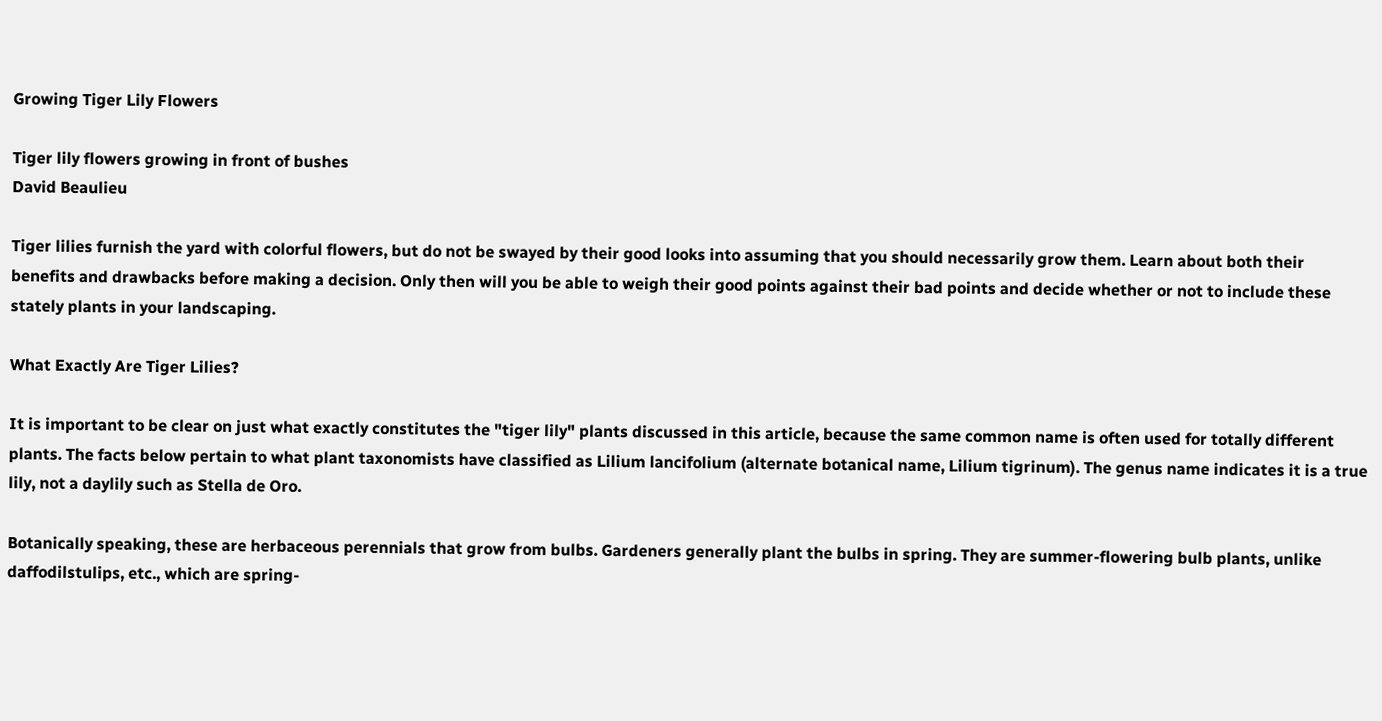Growing Tiger Lily Flowers

Tiger lily flowers growing in front of bushes
David Beaulieu

Tiger lilies furnish the yard with colorful flowers, but do not be swayed by their good looks into assuming that you should necessarily grow them. Learn about both their benefits and drawbacks before making a decision. Only then will you be able to weigh their good points against their bad points and decide whether or not to include these stately plants in your landscaping.

What Exactly Are Tiger Lilies?

It is important to be clear on just what exactly constitutes the "tiger lily" plants discussed in this article, because the same common name is often used for totally different plants. The facts below pertain to what plant taxonomists have classified as Lilium lancifolium (alternate botanical name, Lilium tigrinum). The genus name indicates it is a true lily, not a daylily such as Stella de Oro.

Botanically speaking, these are herbaceous perennials that grow from bulbs. Gardeners generally plant the bulbs in spring. They are summer-flowering bulb plants, unlike daffodilstulips, etc., which are spring-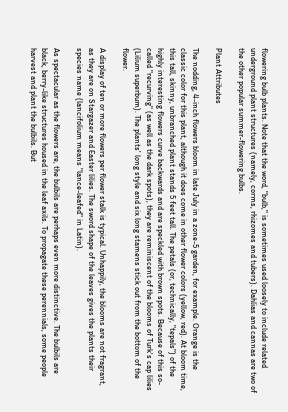flowering bulb plants. Note that the word, "bulb," is sometimes used loosely to include related underground plant structures (namely, corms, rhizomes and tubers). Dahlias and cannas are two of the other popular summer-flowering bulbs.

Plant Attributes

The nodding, 4-inch flowers bloom in late July in a zone-5 garden, for example. Orange is the classic color for this plant, although it does come in other flower colors (yellow, red). At bloom time, this tall, skinny, unbranched plant stands 5 feet tall. The petals (or, technically, "tepals") of the highly interesting flowers curve backwards and are speckled with brown spots. Because of this so-called "recurving" (as well as the dark spots), they are reminiscent of the blooms of Turk's cap lilies (Lilium superbum). The plants' long style and six long stamens stick out from the bottom of the flower.

A display of ten or more flowers per flower stalk is typical. Unhappily, the blooms are not fragrant, as they are on Stargazer and Easter lilies. The sword shape of the leaves gives the plants their species name (lancifolium means "lance-leafed" in Latin).

As spectacular as the flowers are, the bulbils are perhaps even more distinctive. The bulbils are black, berry-like structures housed in the leaf axils. To propagate these perennials, some people harvest and plant the bulbils. But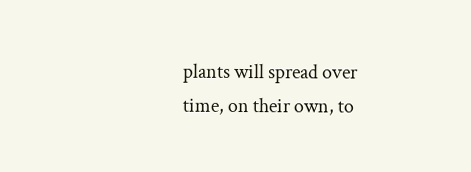plants will spread over time, on their own, to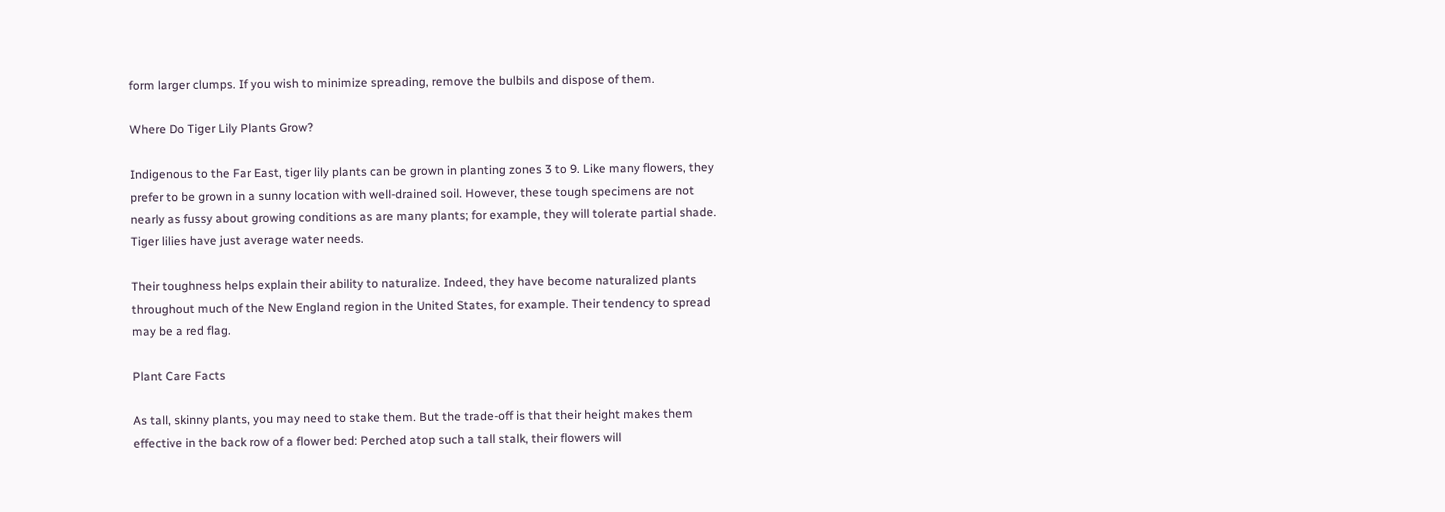form larger clumps. If you wish to minimize spreading, remove the bulbils and dispose of them.

Where Do Tiger Lily Plants Grow?

Indigenous to the Far East, tiger lily plants can be grown in planting zones 3 to 9. Like many flowers, they prefer to be grown in a sunny location with well-drained soil. However, these tough specimens are not nearly as fussy about growing conditions as are many plants; for example, they will tolerate partial shade. Tiger lilies have just average water needs.

Their toughness helps explain their ability to naturalize. Indeed, they have become naturalized plants throughout much of the New England region in the United States, for example. Their tendency to spread may be a red flag.

Plant Care Facts

As tall, skinny plants, you may need to stake them. But the trade-off is that their height makes them effective in the back row of a flower bed: Perched atop such a tall stalk, their flowers will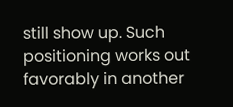still show up. Such positioning works out favorably in another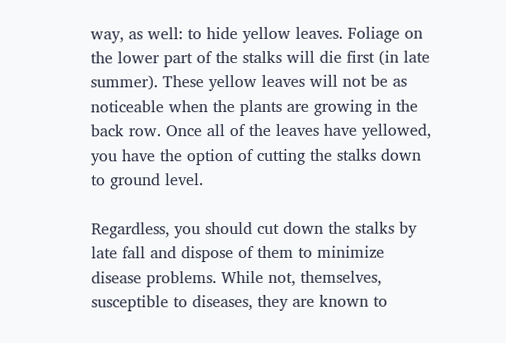way, as well: to hide yellow leaves. Foliage on the lower part of the stalks will die first (in late summer). These yellow leaves will not be as noticeable when the plants are growing in the back row. Once all of the leaves have yellowed, you have the option of cutting the stalks down to ground level.

Regardless, you should cut down the stalks by late fall and dispose of them to minimize disease problems. While not, themselves, susceptible to diseases, they are known to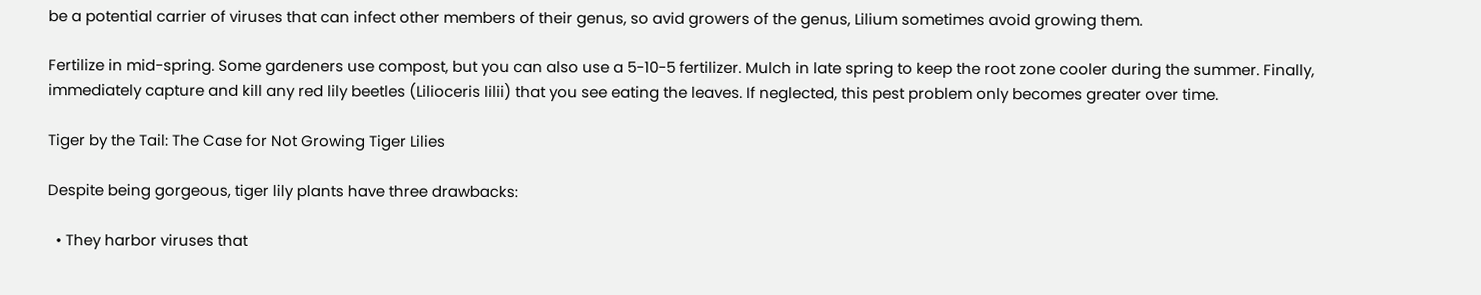be a potential carrier of viruses that can infect other members of their genus, so avid growers of the genus, Lilium sometimes avoid growing them.

Fertilize in mid-spring. Some gardeners use compost, but you can also use a 5-10-5 fertilizer. Mulch in late spring to keep the root zone cooler during the summer. Finally, immediately capture and kill any red lily beetles (Lilioceris lilii) that you see eating the leaves. If neglected, this pest problem only becomes greater over time.

Tiger by the Tail: The Case for Not Growing Tiger Lilies

Despite being gorgeous, tiger lily plants have three drawbacks:

  • They harbor viruses that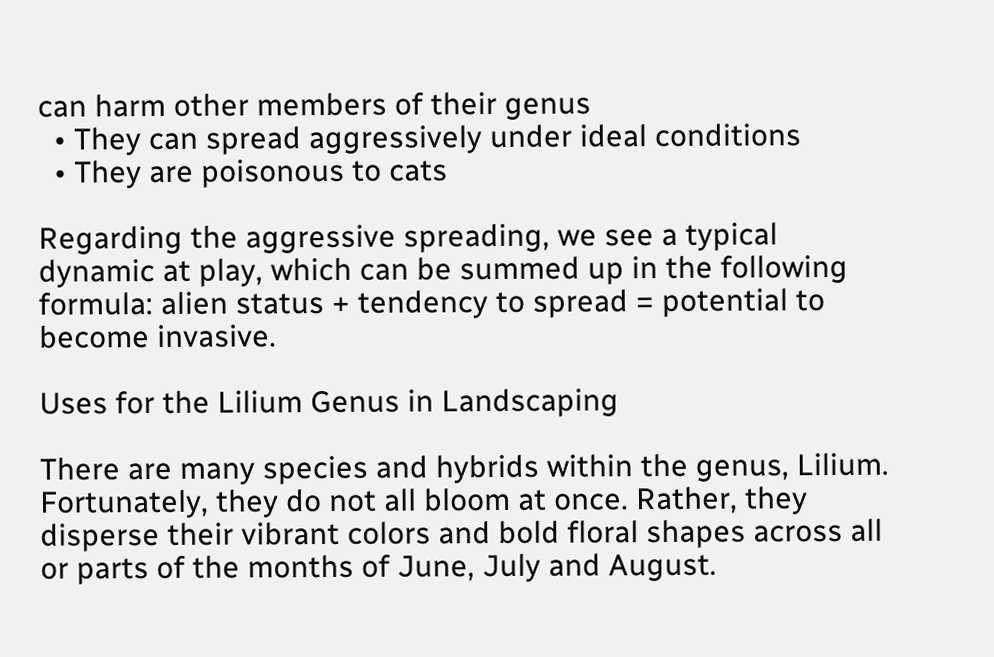can harm other members of their genus
  • They can spread aggressively under ideal conditions
  • They are poisonous to cats

Regarding the aggressive spreading, we see a typical dynamic at play, which can be summed up in the following formula: alien status + tendency to spread = potential to become invasive.

Uses for the Lilium Genus in Landscaping

There are many species and hybrids within the genus, Lilium. Fortunately, they do not all bloom at once. Rather, they disperse their vibrant colors and bold floral shapes across all or parts of the months of June, July and August.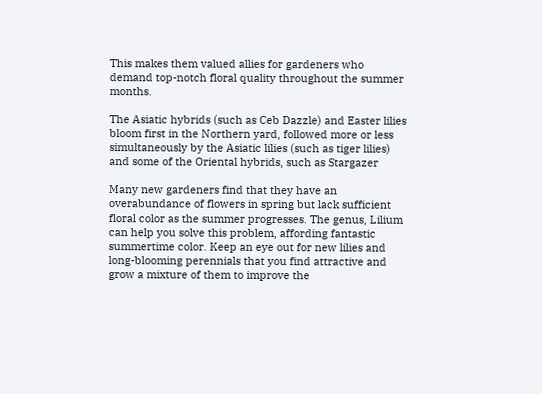This makes them valued allies for gardeners who demand top-notch floral quality throughout the summer months.

The Asiatic hybrids (such as Ceb Dazzle) and Easter lilies bloom first in the Northern yard, followed more or less simultaneously by the Asiatic lilies (such as tiger lilies) and some of the Oriental hybrids, such as Stargazer

Many new gardeners find that they have an overabundance of flowers in spring but lack sufficient floral color as the summer progresses. The genus, Lilium can help you solve this problem, affording fantastic summertime color. Keep an eye out for new lilies and long-blooming perennials that you find attractive and grow a mixture of them to improve the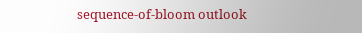sequence-of-bloom outlook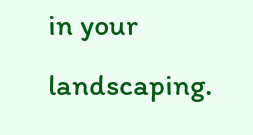in your landscaping.